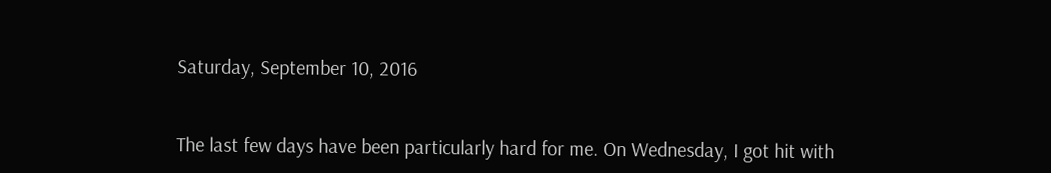Saturday, September 10, 2016


The last few days have been particularly hard for me. On Wednesday, I got hit with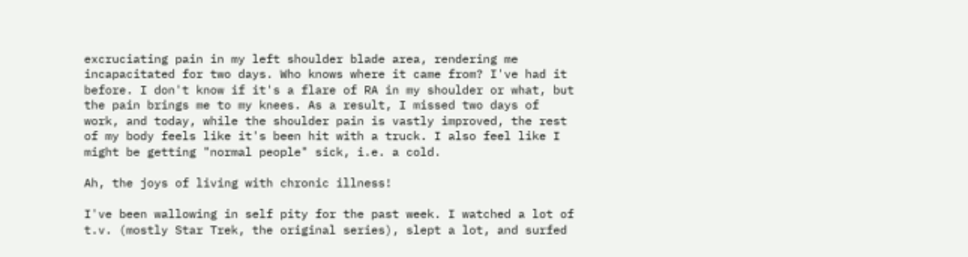excruciating pain in my left shoulder blade area, rendering me incapacitated for two days. Who knows where it came from? I've had it before. I don't know if it's a flare of RA in my shoulder or what, but the pain brings me to my knees. As a result, I missed two days of work, and today, while the shoulder pain is vastly improved, the rest of my body feels like it's been hit with a truck. I also feel like I might be getting "normal people" sick, i.e. a cold.

Ah, the joys of living with chronic illness!

I've been wallowing in self pity for the past week. I watched a lot of t.v. (mostly Star Trek, the original series), slept a lot, and surfed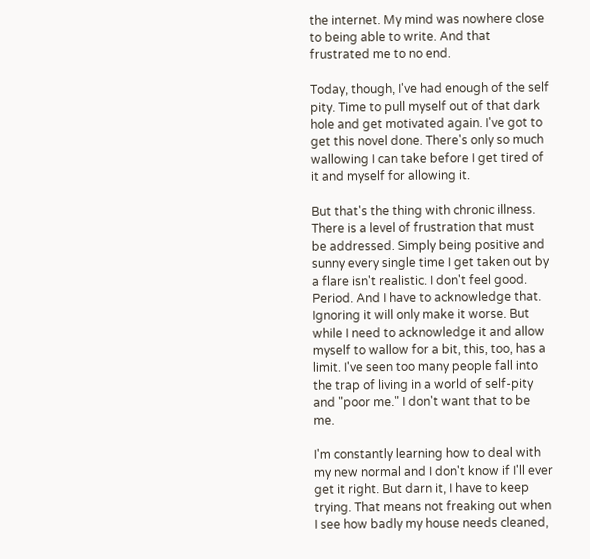the internet. My mind was nowhere close to being able to write. And that frustrated me to no end.

Today, though, I've had enough of the self pity. Time to pull myself out of that dark hole and get motivated again. I've got to get this novel done. There's only so much wallowing I can take before I get tired of it and myself for allowing it.

But that's the thing with chronic illness. There is a level of frustration that must be addressed. Simply being positive and sunny every single time I get taken out by a flare isn't realistic. I don't feel good. Period. And I have to acknowledge that. Ignoring it will only make it worse. But while I need to acknowledge it and allow myself to wallow for a bit, this, too, has a limit. I've seen too many people fall into the trap of living in a world of self-pity and "poor me." I don't want that to be me.

I'm constantly learning how to deal with my new normal and I don't know if I'll ever get it right. But darn it, I have to keep trying. That means not freaking out when I see how badly my house needs cleaned,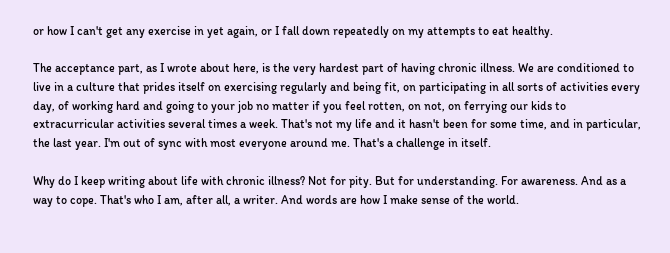or how I can't get any exercise in yet again, or I fall down repeatedly on my attempts to eat healthy.

The acceptance part, as I wrote about here, is the very hardest part of having chronic illness. We are conditioned to live in a culture that prides itself on exercising regularly and being fit, on participating in all sorts of activities every day, of working hard and going to your job no matter if you feel rotten, on not, on ferrying our kids to extracurricular activities several times a week. That's not my life and it hasn't been for some time, and in particular, the last year. I'm out of sync with most everyone around me. That's a challenge in itself.

Why do I keep writing about life with chronic illness? Not for pity. But for understanding. For awareness. And as a way to cope. That's who I am, after all, a writer. And words are how I make sense of the world.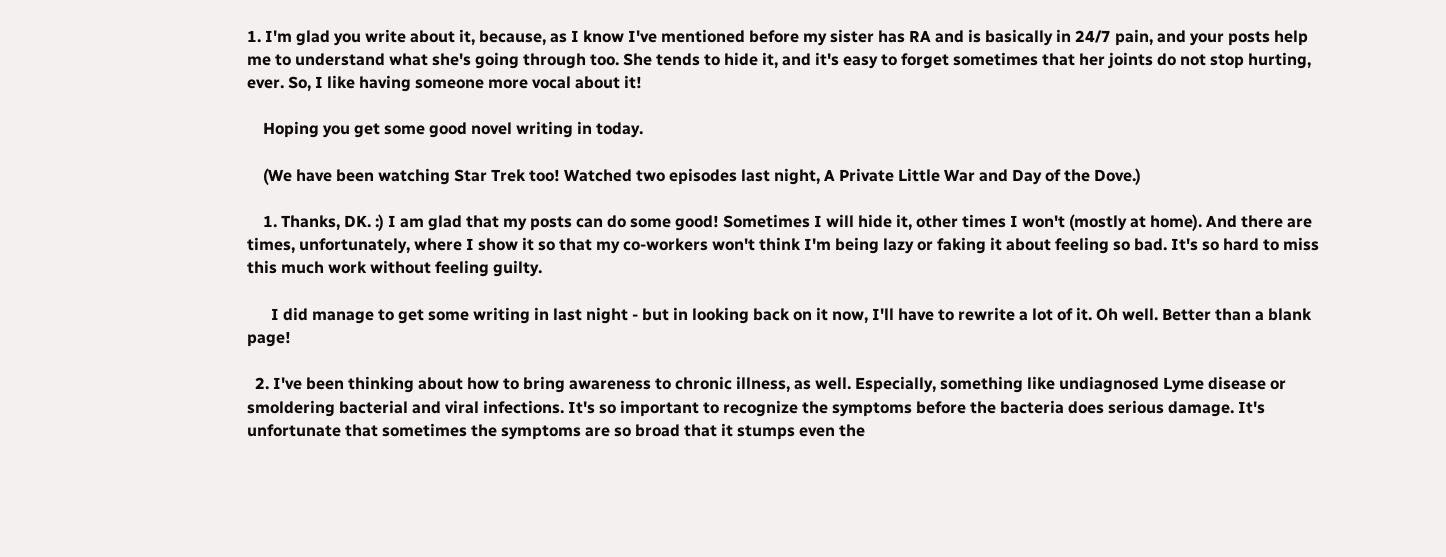1. I'm glad you write about it, because, as I know I've mentioned before my sister has RA and is basically in 24/7 pain, and your posts help me to understand what she's going through too. She tends to hide it, and it's easy to forget sometimes that her joints do not stop hurting, ever. So, I like having someone more vocal about it!

    Hoping you get some good novel writing in today.

    (We have been watching Star Trek too! Watched two episodes last night, A Private Little War and Day of the Dove.)

    1. Thanks, DK. :) I am glad that my posts can do some good! Sometimes I will hide it, other times I won't (mostly at home). And there are times, unfortunately, where I show it so that my co-workers won't think I'm being lazy or faking it about feeling so bad. It's so hard to miss this much work without feeling guilty.

      I did manage to get some writing in last night - but in looking back on it now, I'll have to rewrite a lot of it. Oh well. Better than a blank page!

  2. I've been thinking about how to bring awareness to chronic illness, as well. Especially, something like undiagnosed Lyme disease or smoldering bacterial and viral infections. It's so important to recognize the symptoms before the bacteria does serious damage. It's unfortunate that sometimes the symptoms are so broad that it stumps even the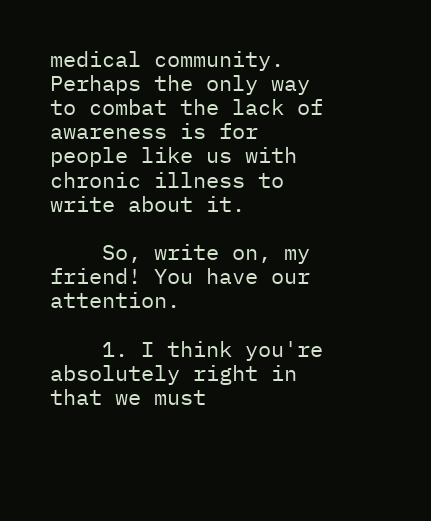medical community. Perhaps the only way to combat the lack of awareness is for people like us with chronic illness to write about it.

    So, write on, my friend! You have our attention.

    1. I think you're absolutely right in that we must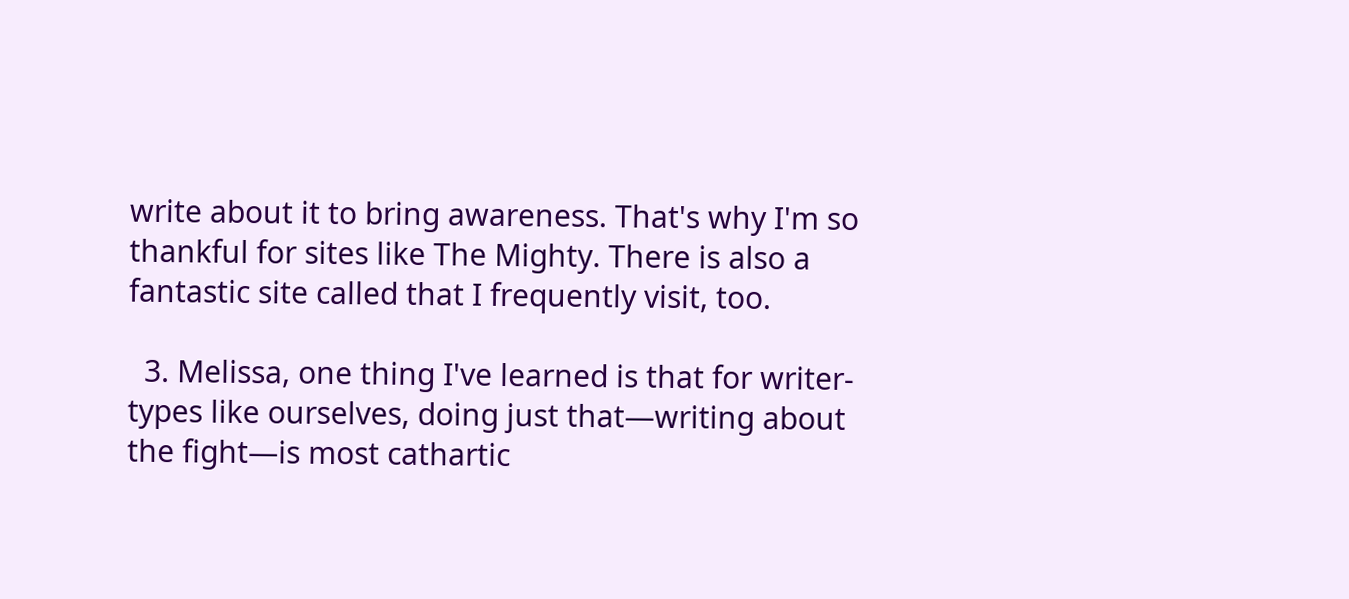write about it to bring awareness. That's why I'm so thankful for sites like The Mighty. There is also a fantastic site called that I frequently visit, too.

  3. Melissa, one thing I've learned is that for writer-types like ourselves, doing just that—writing about the fight—is most cathartic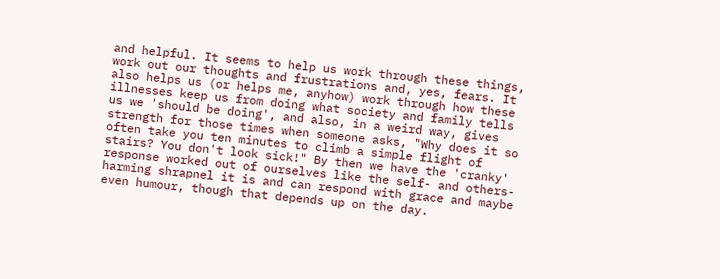and helpful. It seems to help us work through these things, work out our thoughts and frustrations and, yes, fears. It also helps us (or helps me, anyhow) work through how these illnesses keep us from doing what society and family tells us we 'should be doing', and also, in a weird way, gives strength for those times when someone asks, "Why does it so often take you ten minutes to climb a simple flight of stairs? You don't look sick!" By then we have the 'cranky' response worked out of ourselves like the self- and others-harming shrapnel it is and can respond with grace and maybe even humour, though that depends up on the day.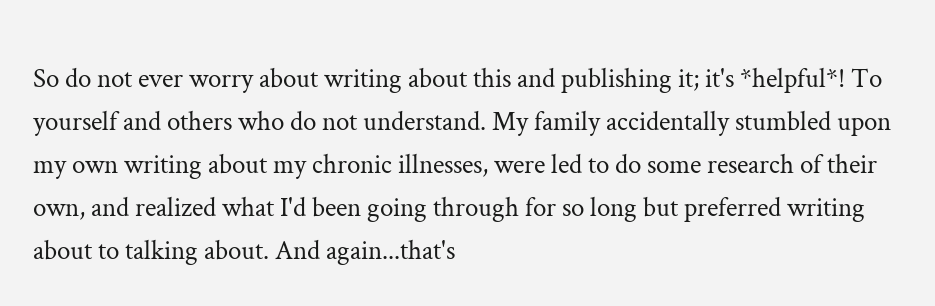So do not ever worry about writing about this and publishing it; it's *helpful*! To yourself and others who do not understand. My family accidentally stumbled upon my own writing about my chronic illnesses, were led to do some research of their own, and realized what I'd been going through for so long but preferred writing about to talking about. And again...that's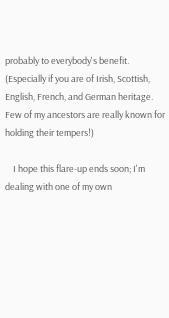probably to everybody's benefit. (Especially if you are of Irish, Scottish, English, French, and German heritage. Few of my ancestors are really known for holding their tempers!)

    I hope this flare-up ends soon; I'm dealing with one of my own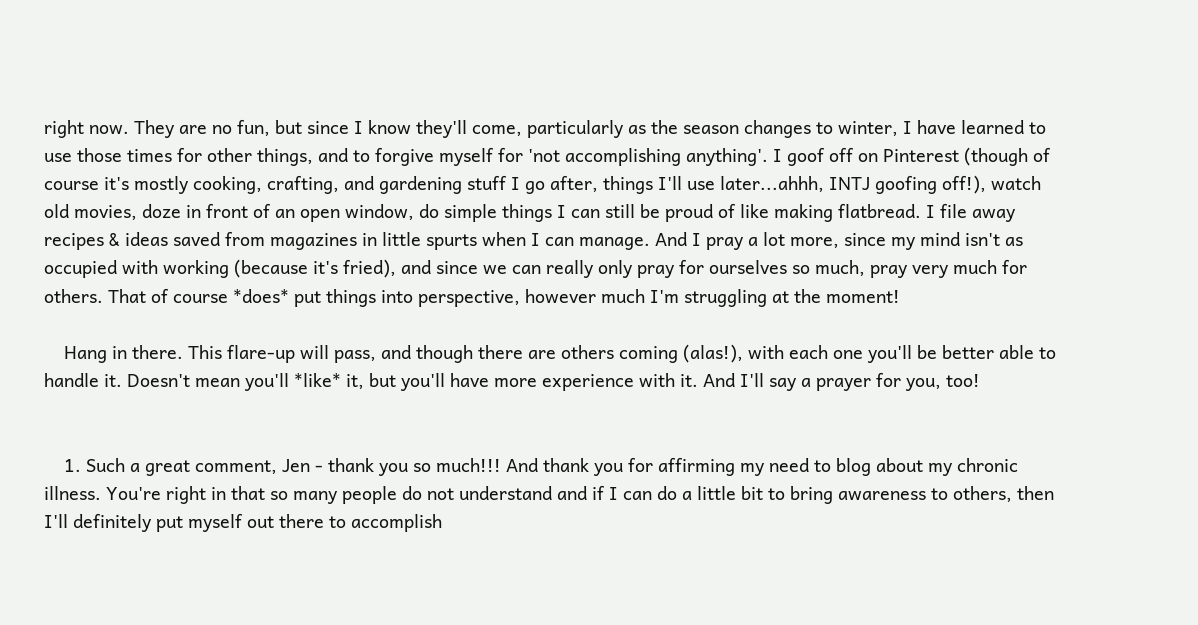right now. They are no fun, but since I know they'll come, particularly as the season changes to winter, I have learned to use those times for other things, and to forgive myself for 'not accomplishing anything'. I goof off on Pinterest (though of course it's mostly cooking, crafting, and gardening stuff I go after, things I'll use later...ahhh, INTJ goofing off!), watch old movies, doze in front of an open window, do simple things I can still be proud of like making flatbread. I file away recipes & ideas saved from magazines in little spurts when I can manage. And I pray a lot more, since my mind isn't as occupied with working (because it's fried), and since we can really only pray for ourselves so much, pray very much for others. That of course *does* put things into perspective, however much I'm struggling at the moment!

    Hang in there. This flare-up will pass, and though there are others coming (alas!), with each one you'll be better able to handle it. Doesn't mean you'll *like* it, but you'll have more experience with it. And I'll say a prayer for you, too!


    1. Such a great comment, Jen - thank you so much!!! And thank you for affirming my need to blog about my chronic illness. You're right in that so many people do not understand and if I can do a little bit to bring awareness to others, then I'll definitely put myself out there to accomplish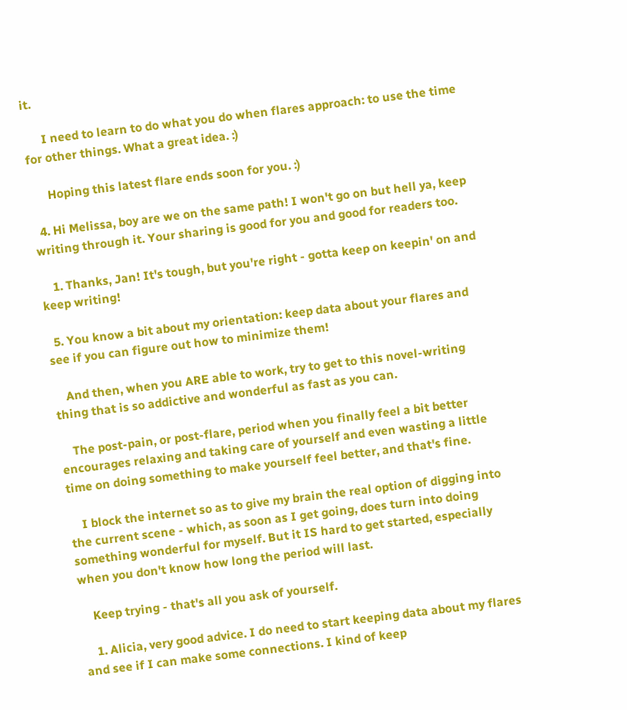it.

      I need to learn to do what you do when flares approach: to use the time for other things. What a great idea. :)

      Hoping this latest flare ends soon for you. :)

  4. Hi Melissa, boy are we on the same path! I won't go on but hell ya, keep writing through it. Your sharing is good for you and good for readers too.

    1. Thanks, Jan! It's tough, but you're right - gotta keep on keepin' on and keep writing!

  5. You know a bit about my orientation: keep data about your flares and see if you can figure out how to minimize them!

    And then, when you ARE able to work, try to get to this novel-writing thing that is so addictive and wonderful as fast as you can.

    The post-pain, or post-flare, period when you finally feel a bit better encourages relaxing and taking care of yourself and even wasting a little time on doing something to make yourself feel better, and that's fine.

    I block the internet so as to give my brain the real option of digging into the current scene - which, as soon as I get going, does turn into doing something wonderful for myself. But it IS hard to get started, especially when you don't know how long the period will last.

    Keep trying - that's all you ask of yourself.

    1. Alicia, very good advice. I do need to start keeping data about my flares and see if I can make some connections. I kind of keep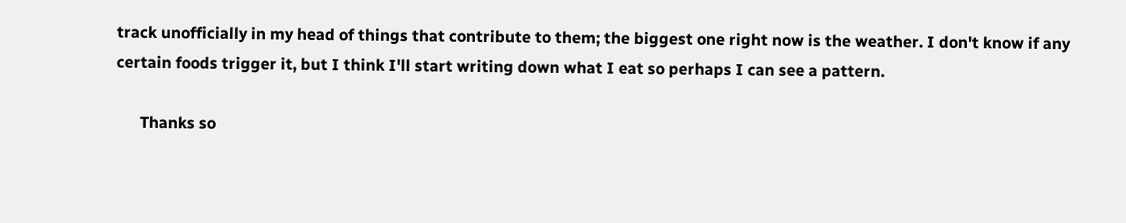track unofficially in my head of things that contribute to them; the biggest one right now is the weather. I don't know if any certain foods trigger it, but I think I'll start writing down what I eat so perhaps I can see a pattern.

      Thanks so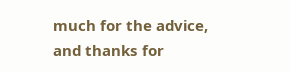much for the advice, and thanks for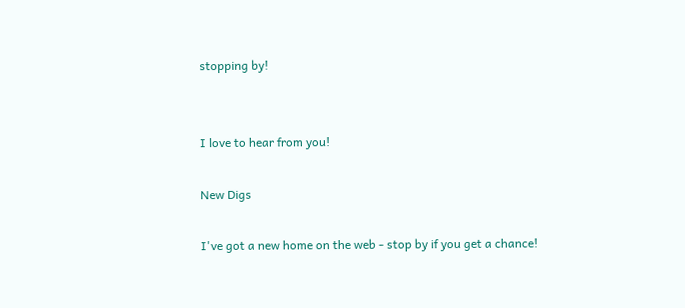stopping by!


I love to hear from you!

New Digs

I've got a new home on the web - stop by if you get a chance!